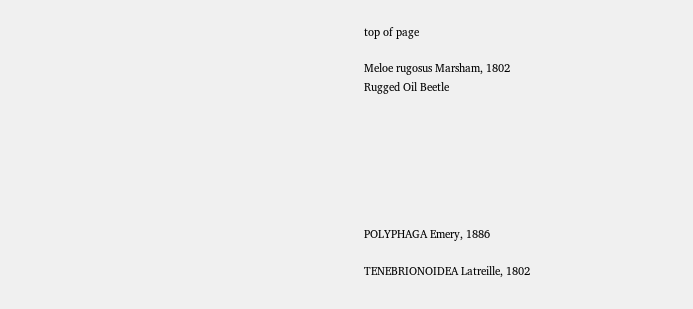top of page

Meloe rugosus Marsham, 1802
Rugged Oil Beetle







POLYPHAGA Emery, 1886

TENEBRIONOIDEA Latreille, 1802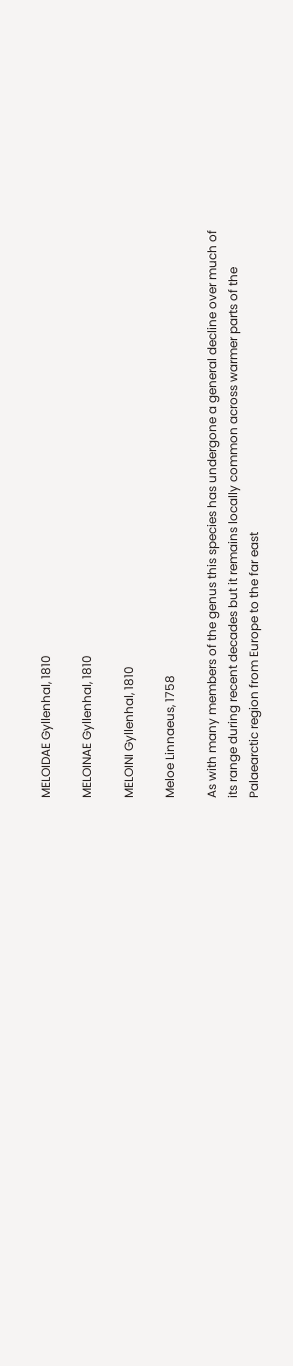MELOIDAE Gyllenhal, 1810

MELOINAE Gyllenhal, 1810

MELOINI Gyllenhal, 1810

Meloe Linnaeus, 1758

As with many members of the genus this species has undergone a general decline over much of its range during recent decades but it remains locally common across warmer parts of the Palaearctic region from Europe to the far east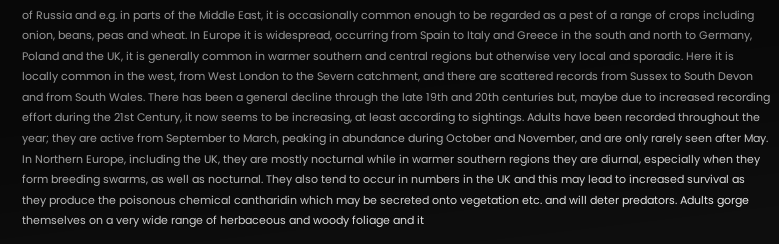of Russia and e.g. in parts of the Middle East, it is occasionally common enough to be regarded as a pest of a range of crops including onion, beans, peas and wheat. In Europe it is widespread, occurring from Spain to Italy and Greece in the south and north to Germany, Poland and the UK, it is generally common in warmer southern and central regions but otherwise very local and sporadic. Here it is locally common in the west, from West London to the Severn catchment, and there are scattered records from Sussex to South Devon and from South Wales. There has been a general decline through the late 19th and 20th centuries but, maybe due to increased recording effort during the 21st Century, it now seems to be increasing, at least according to sightings. Adults have been recorded throughout the year; they are active from September to March, peaking in abundance during October and November, and are only rarely seen after May. In Northern Europe, including the UK, they are mostly nocturnal while in warmer southern regions they are diurnal, especially when they form breeding swarms, as well as nocturnal. They also tend to occur in numbers in the UK and this may lead to increased survival as they produce the poisonous chemical cantharidin which may be secreted onto vegetation etc. and will deter predators. Adults gorge themselves on a very wide range of herbaceous and woody foliage and it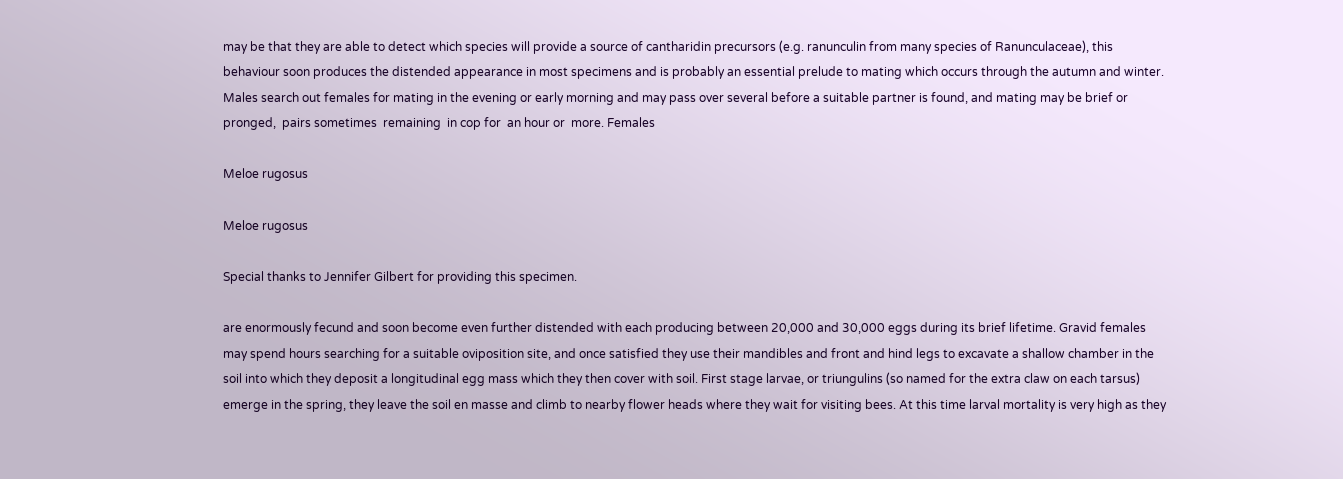may be that they are able to detect which species will provide a source of cantharidin precursors (e.g. ranunculin from many species of Ranunculaceae), this behaviour soon produces the distended appearance in most specimens and is probably an essential prelude to mating which occurs through the autumn and winter. Males search out females for mating in the evening or early morning and may pass over several before a suitable partner is found, and mating may be brief or pronged,  pairs sometimes  remaining  in cop for  an hour or  more. Females

Meloe rugosus

Meloe rugosus

Special thanks to Jennifer Gilbert for providing this specimen.

are enormously fecund and soon become even further distended with each producing between 20,000 and 30,000 eggs during its brief lifetime. Gravid females may spend hours searching for a suitable oviposition site, and once satisfied they use their mandibles and front and hind legs to excavate a shallow chamber in the soil into which they deposit a longitudinal egg mass which they then cover with soil. First stage larvae, or triungulins (so named for the extra claw on each tarsus) emerge in the spring, they leave the soil en masse and climb to nearby flower heads where they wait for visiting bees. At this time larval mortality is very high as they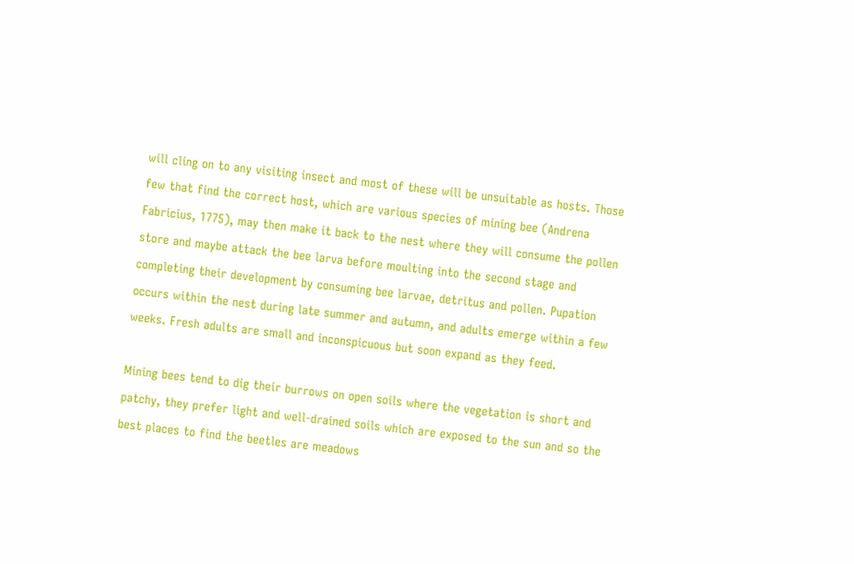will cling on to any visiting insect and most of these will be unsuitable as hosts. Those few that find the correct host, which are various species of mining bee (Andrena Fabricius, 1775), may then make it back to the nest where they will consume the pollen store and maybe attack the bee larva before moulting into the second stage and completing their development by consuming bee larvae, detritus and pollen. Pupation occurs within the nest during late summer and autumn, and adults emerge within a few weeks. Fresh adults are small and inconspicuous but soon expand as they feed.

Mining bees tend to dig their burrows on open soils where the vegetation is short and patchy, they prefer light and well-drained soils which are exposed to the sun and so the best places to find the beetles are meadows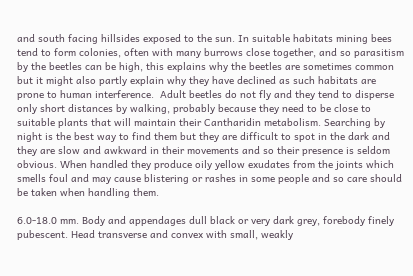and south facing hillsides exposed to the sun. In suitable habitats mining bees tend to form colonies, often with many burrows close together, and so parasitism by the beetles can be high, this explains why the beetles are sometimes common but it might also partly explain why they have declined as such habitats are prone to human interference.  Adult beetles do not fly and they tend to disperse only short distances by walking, probably because they need to be close to suitable plants that will maintain their Cantharidin metabolism. Searching by night is the best way to find them but they are difficult to spot in the dark and they are slow and awkward in their movements and so their presence is seldom obvious. When handled they produce oily yellow exudates from the joints which smells foul and may cause blistering or rashes in some people and so care should be taken when handling them.

6.0-18.0 mm. Body and appendages dull black or very dark grey, forebody finely pubescent. Head transverse and convex with small, weakly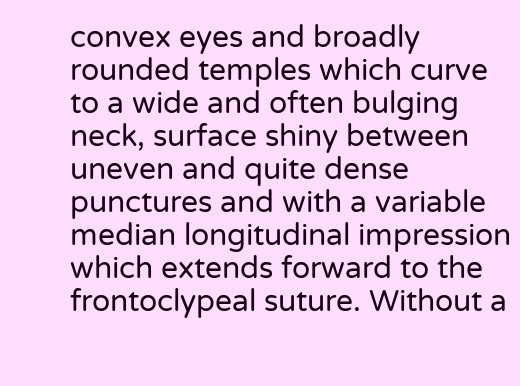convex eyes and broadly rounded temples which curve to a wide and often bulging neck, surface shiny between uneven and quite dense punctures and with a variable median longitudinal impression which extends forward to the frontoclypeal suture. Without a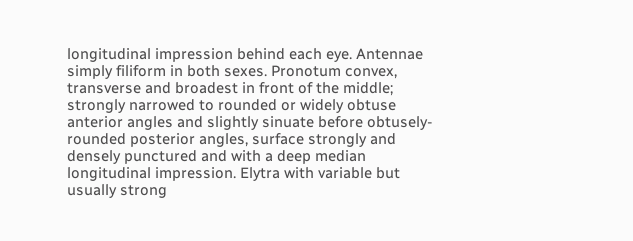longitudinal impression behind each eye. Antennae simply filiform in both sexes. Pronotum convex, transverse and broadest in front of the middle; strongly narrowed to rounded or widely obtuse anterior angles and slightly sinuate before obtusely-rounded posterior angles, surface strongly and densely punctured and with a deep median longitudinal impression. Elytra with variable but usually strong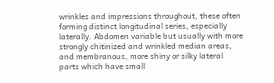wrinkles and impressions throughout, these often forming distinct longitudinal series, especially laterally. Abdomen variable but usually with more strongly chitinized and wrinkled median areas, and membranous, more shiny or silky lateral parts which have small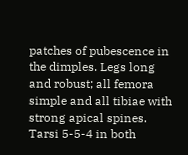patches of pubescence in the dimples. Legs long and robust; all femora simple and all tibiae with strong apical spines. Tarsi 5-5-4 in both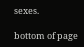sexes.

bottom of page